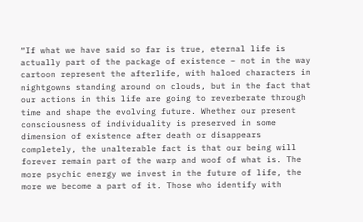“If what we have said so far is true, eternal life is actually part of the package of existence – not in the way cartoon represent the afterlife, with haloed characters in nightgowns standing around on clouds, but in the fact that our actions in this life are going to reverberate through time and shape the evolving future. Whether our present consciousness of individuality is preserved in some dimension of existence after death or disappears completely, the unalterable fact is that our being will forever remain part of the warp and woof of what is. The more psychic energy we invest in the future of life, the more we become a part of it. Those who identify with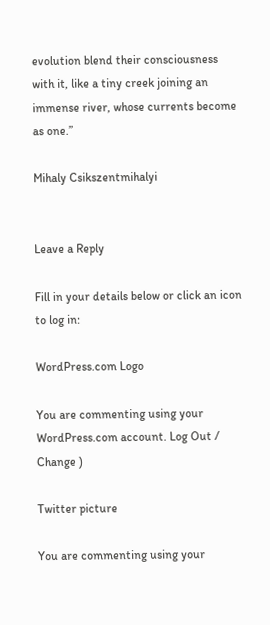evolution blend their consciousness with it, like a tiny creek joining an immense river, whose currents become as one.”

Mihaly Csikszentmihalyi


Leave a Reply

Fill in your details below or click an icon to log in:

WordPress.com Logo

You are commenting using your WordPress.com account. Log Out /  Change )

Twitter picture

You are commenting using your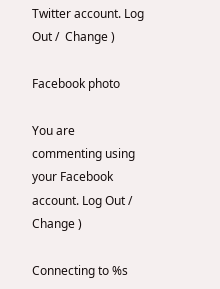Twitter account. Log Out /  Change )

Facebook photo

You are commenting using your Facebook account. Log Out /  Change )

Connecting to %s